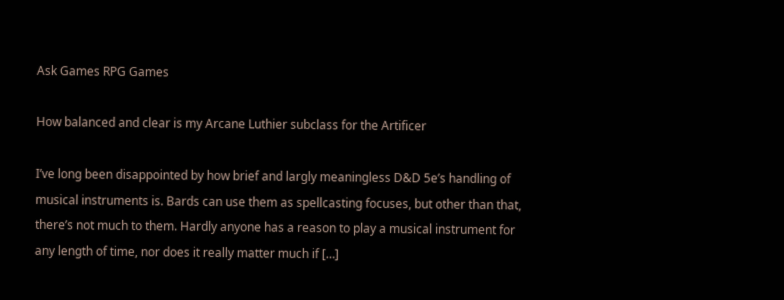Ask Games RPG Games

How balanced and clear is my Arcane Luthier subclass for the Artificer

I’ve long been disappointed by how brief and largly meaningless D&D 5e’s handling of musical instruments is. Bards can use them as spellcasting focuses, but other than that, there’s not much to them. Hardly anyone has a reason to play a musical instrument for any length of time, nor does it really matter much if […]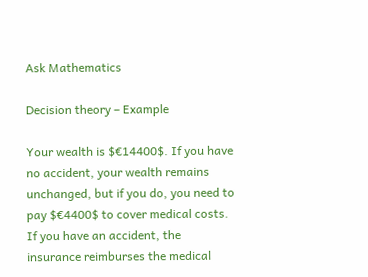Ask Mathematics

Decision theory – Example

Your wealth is $€14400$. If you have no accident, your wealth remains unchanged, but if you do, you need to pay $€4400$ to cover medical costs. If you have an accident, the insurance reimburses the medical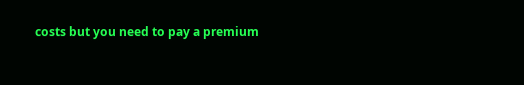costs but you need to pay a premium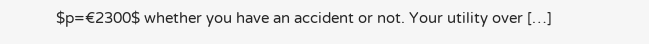$p=€2300$ whether you have an accident or not. Your utility over […]